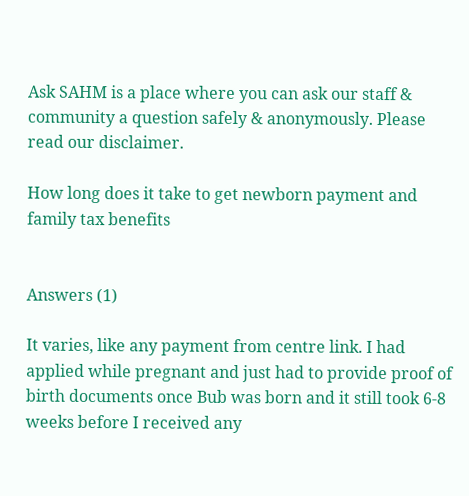Ask SAHM is a place where you can ask our staff & community a question safely & anonymously. Please read our disclaimer.

How long does it take to get newborn payment and family tax benefits


Answers (1)

It varies, like any payment from centre link. I had applied while pregnant and just had to provide proof of birth documents once Bub was born and it still took 6-8 weeks before I received any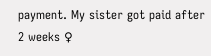payment. My sister got paid after 2 weeks ♀